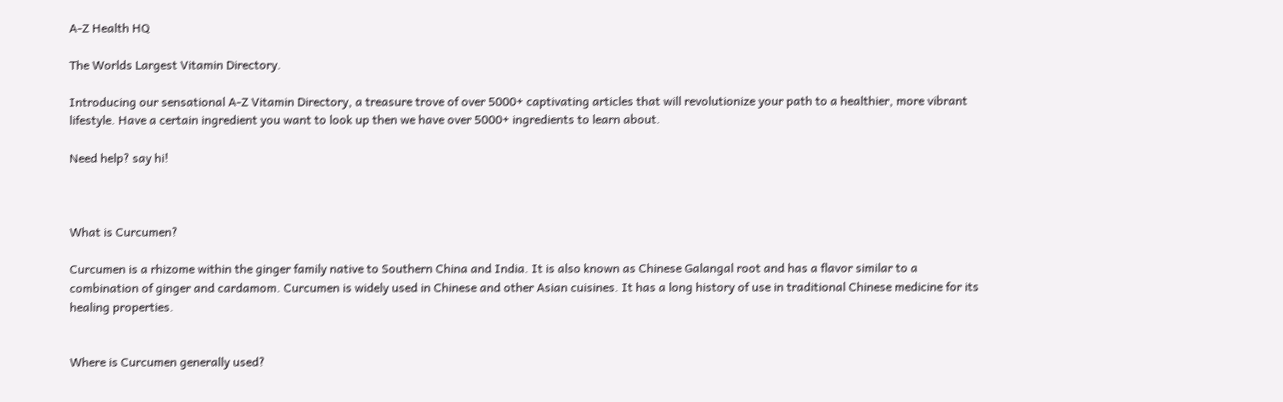A-Z Health HQ

The Worlds Largest Vitamin Directory.

Introducing our sensational A-Z Vitamin Directory, a treasure trove of over 5000+ captivating articles that will revolutionize your path to a healthier, more vibrant lifestyle. Have a certain ingredient you want to look up then we have over 5000+ ingredients to learn about.

Need help? say hi!



What is Curcumen?

Curcumen is a rhizome within the ginger family native to Southern China and India. It is also known as Chinese Galangal root and has a flavor similar to a combination of ginger and cardamom. Curcumen is widely used in Chinese and other Asian cuisines. It has a long history of use in traditional Chinese medicine for its healing properties.


Where is Curcumen generally used?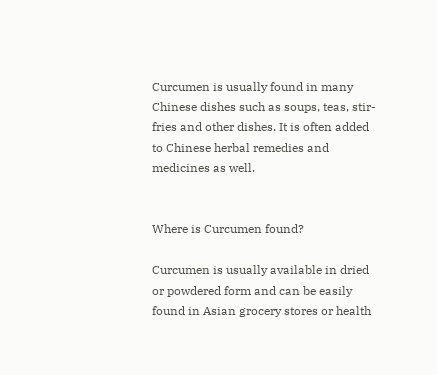Curcumen is usually found in many Chinese dishes such as soups, teas, stir-fries and other dishes. It is often added to Chinese herbal remedies and medicines as well.


Where is Curcumen found?

Curcumen is usually available in dried or powdered form and can be easily found in Asian grocery stores or health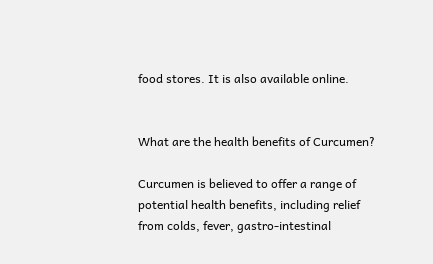food stores. It is also available online.


What are the health benefits of Curcumen?

Curcumen is believed to offer a range of potential health benefits, including relief from colds, fever, gastro-intestinal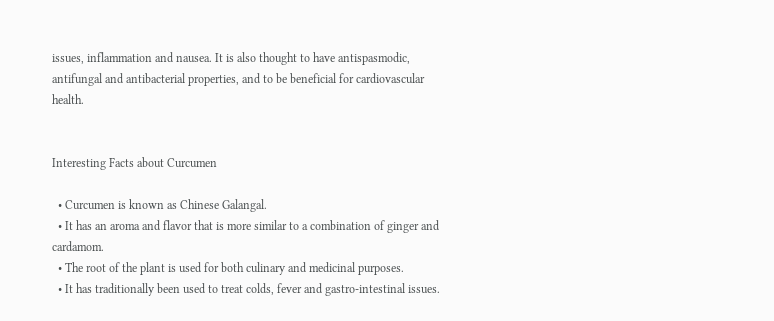issues, inflammation and nausea. It is also thought to have antispasmodic, antifungal and antibacterial properties, and to be beneficial for cardiovascular health.


Interesting Facts about Curcumen

  • Curcumen is known as Chinese Galangal.
  • It has an aroma and flavor that is more similar to a combination of ginger and cardamom.
  • The root of the plant is used for both culinary and medicinal purposes.
  • It has traditionally been used to treat colds, fever and gastro-intestinal issues.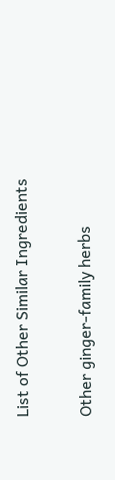List of Other Similar Ingredients

Other ginger-family herbs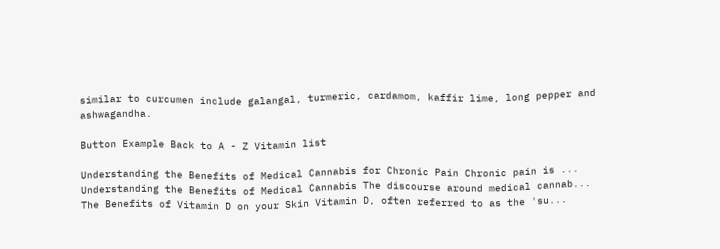similar to curcumen include galangal, turmeric, cardamom, kaffir lime, long pepper and ashwagandha.

Button Example Back to A - Z Vitamin list

Understanding the Benefits of Medical Cannabis for Chronic Pain Chronic pain is ...
Understanding the Benefits of Medical Cannabis The discourse around medical cannab...
The Benefits of Vitamin D on your Skin Vitamin D, often referred to as the 'su...